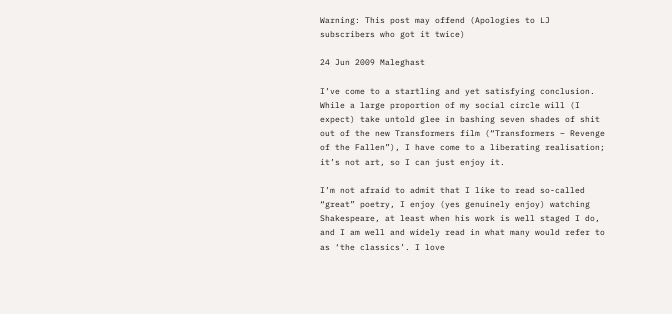Warning: This post may offend (Apologies to LJ subscribers who got it twice)

24 Jun 2009 Maleghast

I’ve come to a startling and yet satisfying conclusion. While a large proportion of my social circle will (I expect) take untold glee in bashing seven shades of shit out of the new Transformers film (“Transformers – Revenge of the Fallen”), I have come to a liberating realisation; it’s not art, so I can just enjoy it.

I’m not afraid to admit that I like to read so-called “great” poetry, I enjoy (yes genuinely enjoy) watching Shakespeare, at least when his work is well staged I do, and I am well and widely read in what many would refer to as ‘the classics’. I love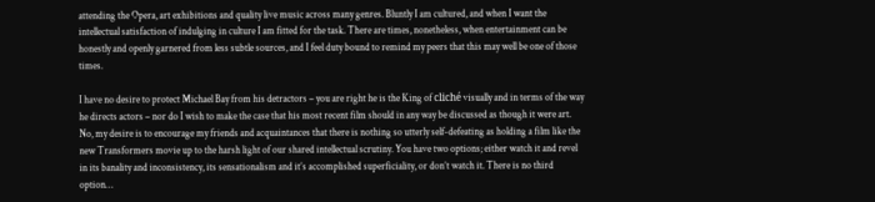attending the Opera, art exhibitions and quality live music across many genres. Bluntly I am cultured, and when I want the intellectual satisfaction of indulging in culture I am fitted for the task. There are times, nonetheless, when entertainment can be honestly and openly garnered from less subtle sources, and I feel duty bound to remind my peers that this may well be one of those times.

I have no desire to protect Michael Bay from his detractors – you are right he is the King of cliché visually and in terms of the way he directs actors – nor do I wish to make the case that his most recent film should in any way be discussed as though it were art. No, my desire is to encourage my friends and acquaintances that there is nothing so utterly self-defeating as holding a film like the new Transformers movie up to the harsh light of our shared intellectual scrutiny. You have two options; either watch it and revel in its banality and inconsistency, its sensationalism and it’s accomplished superficiality, or don’t watch it. There is no third option…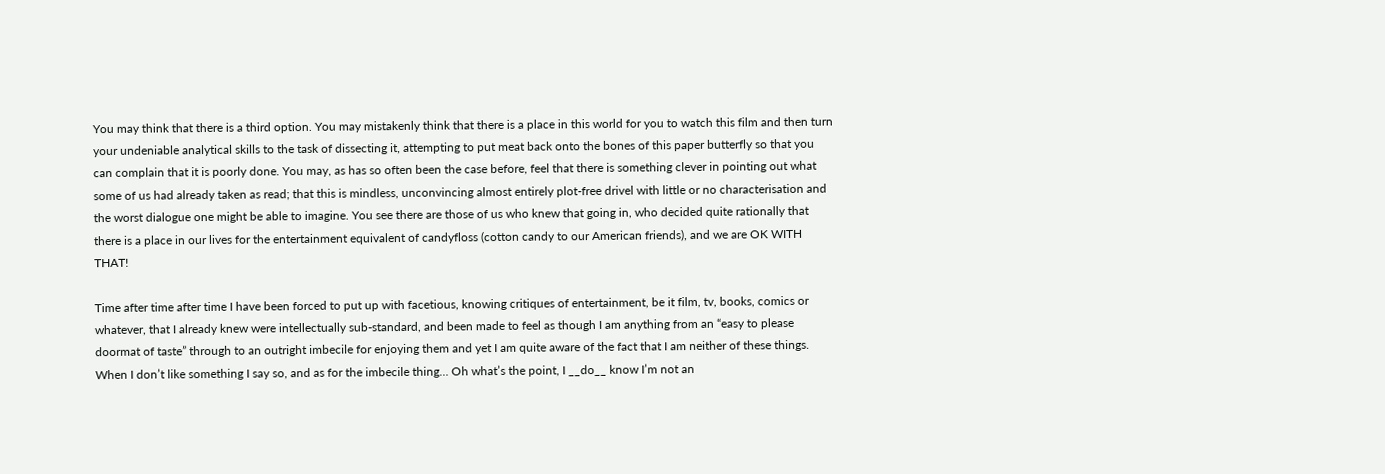You may think that there is a third option. You may mistakenly think that there is a place in this world for you to watch this film and then turn your undeniable analytical skills to the task of dissecting it, attempting to put meat back onto the bones of this paper butterfly so that you can complain that it is poorly done. You may, as has so often been the case before, feel that there is something clever in pointing out what some of us had already taken as read; that this is mindless, unconvincing almost entirely plot-free drivel with little or no characterisation and the worst dialogue one might be able to imagine. You see there are those of us who knew that going in, who decided quite rationally that there is a place in our lives for the entertainment equivalent of candyfloss (cotton candy to our American friends), and we are OK WITH THAT!

Time after time after time I have been forced to put up with facetious, knowing critiques of entertainment, be it film, tv, books, comics or whatever, that I already knew were intellectually sub-standard, and been made to feel as though I am anything from an “easy to please doormat of taste” through to an outright imbecile for enjoying them and yet I am quite aware of the fact that I am neither of these things. When I don’t like something I say so, and as for the imbecile thing… Oh what’s the point, I __do__ know I’m not an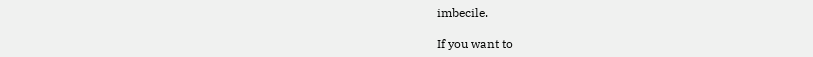imbecile.

If you want to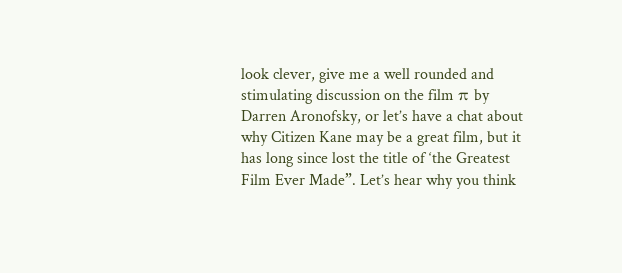look clever, give me a well rounded and stimulating discussion on the film π by Darren Aronofsky, or let’s have a chat about why Citizen Kane may be a great film, but it has long since lost the title of ‘the Greatest Film Ever Made”. Let’s hear why you think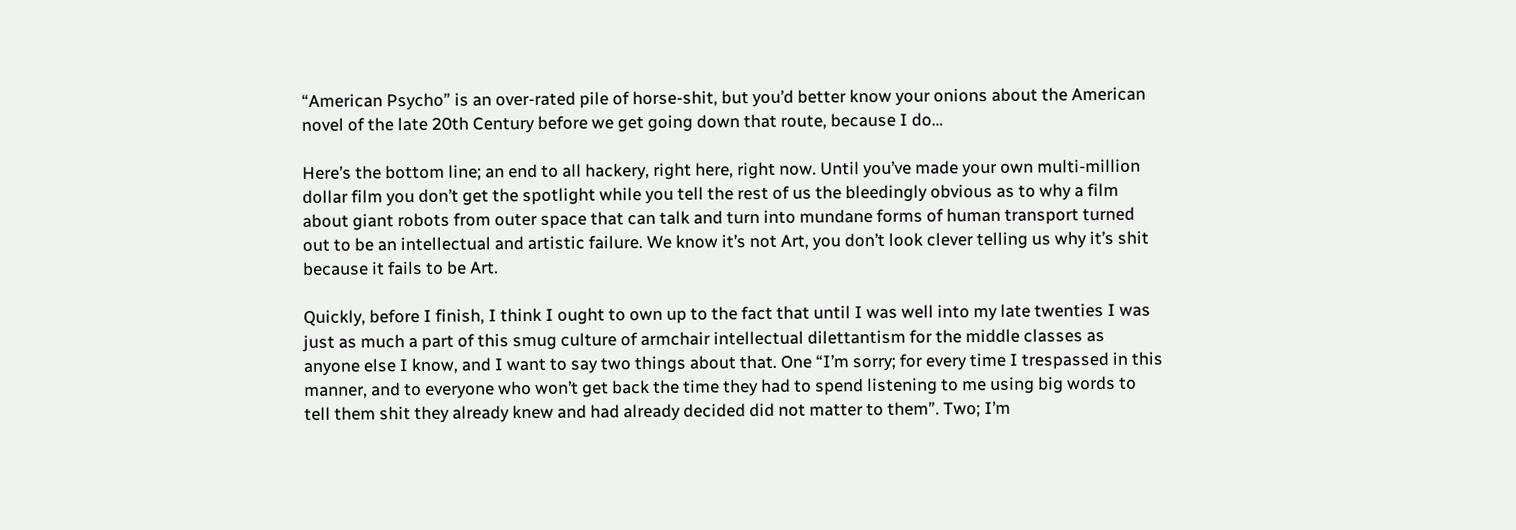“American Psycho” is an over-rated pile of horse-shit, but you’d better know your onions about the American novel of the late 20th Century before we get going down that route, because I do…

Here’s the bottom line; an end to all hackery, right here, right now. Until you’ve made your own multi-million dollar film you don’t get the spotlight while you tell the rest of us the bleedingly obvious as to why a film about giant robots from outer space that can talk and turn into mundane forms of human transport turned out to be an intellectual and artistic failure. We know it’s not Art, you don’t look clever telling us why it’s shit because it fails to be Art.

Quickly, before I finish, I think I ought to own up to the fact that until I was well into my late twenties I was just as much a part of this smug culture of armchair intellectual dilettantism for the middle classes as anyone else I know, and I want to say two things about that. One “I’m sorry; for every time I trespassed in this manner, and to everyone who won’t get back the time they had to spend listening to me using big words to tell them shit they already knew and had already decided did not matter to them”. Two; I’m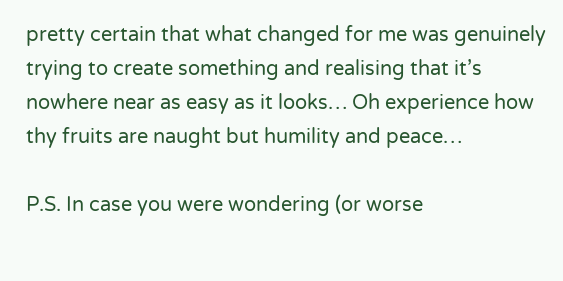pretty certain that what changed for me was genuinely trying to create something and realising that it’s nowhere near as easy as it looks… Oh experience how thy fruits are naught but humility and peace…

P.S. In case you were wondering (or worse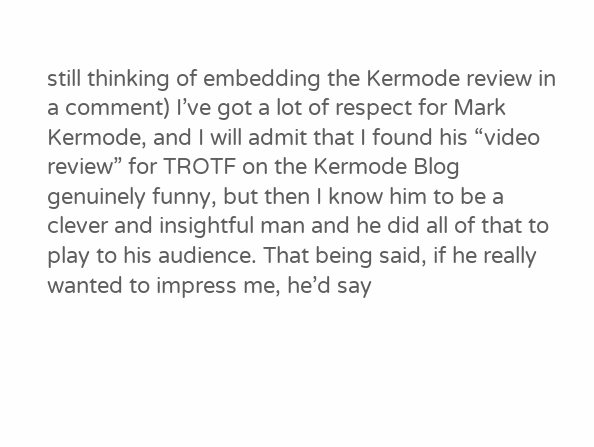still thinking of embedding the Kermode review in a comment) I’ve got a lot of respect for Mark Kermode, and I will admit that I found his “video review” for TROTF on the Kermode Blog genuinely funny, but then I know him to be a clever and insightful man and he did all of that to play to his audience. That being said, if he really wanted to impress me, he’d say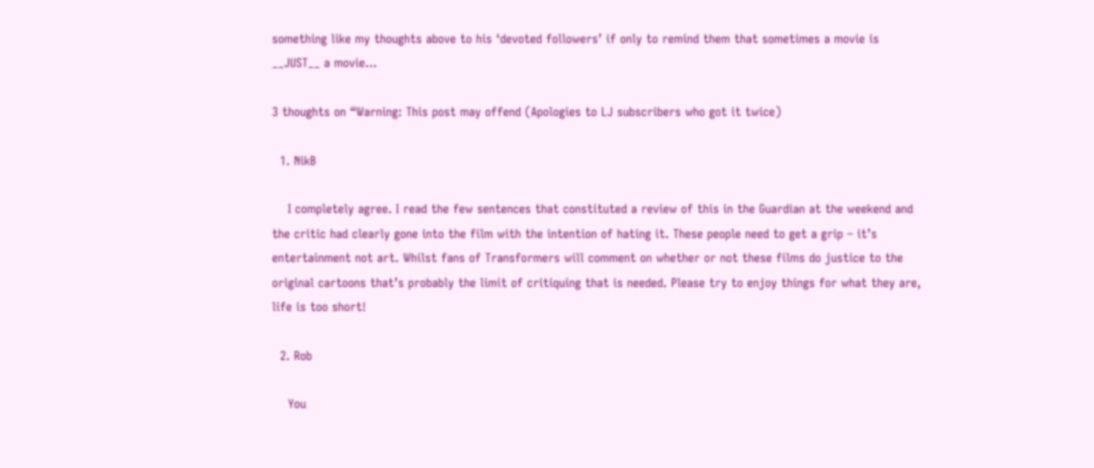something like my thoughts above to his ‘devoted followers’ if only to remind them that sometimes a movie is __JUST__ a movie…

3 thoughts on “Warning: This post may offend (Apologies to LJ subscribers who got it twice)

  1. NikB

    I completely agree. I read the few sentences that constituted a review of this in the Guardian at the weekend and the critic had clearly gone into the film with the intention of hating it. These people need to get a grip – it’s entertainment not art. Whilst fans of Transformers will comment on whether or not these films do justice to the original cartoons that’s probably the limit of critiquing that is needed. Please try to enjoy things for what they are, life is too short!

  2. Rob

    You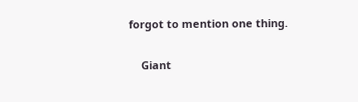forgot to mention one thing.

    Giant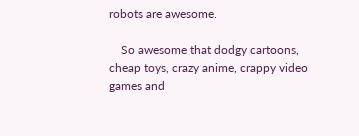robots are awesome.

    So awesome that dodgy cartoons, cheap toys, crazy anime, crappy video games and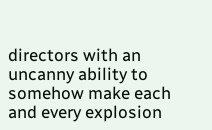directors with an uncanny ability to somehow make each and every explosion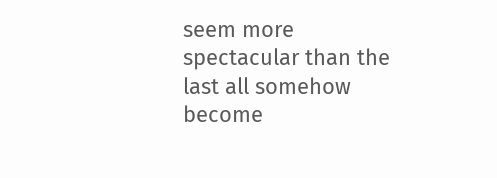seem more spectacular than the last all somehow become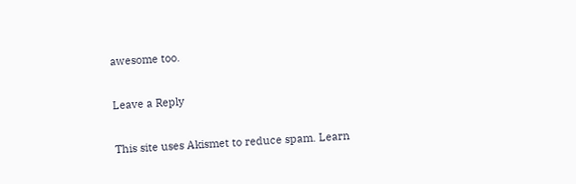awesome too.

Leave a Reply

This site uses Akismet to reduce spam. Learn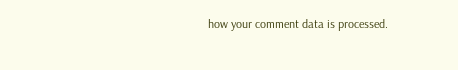how your comment data is processed.